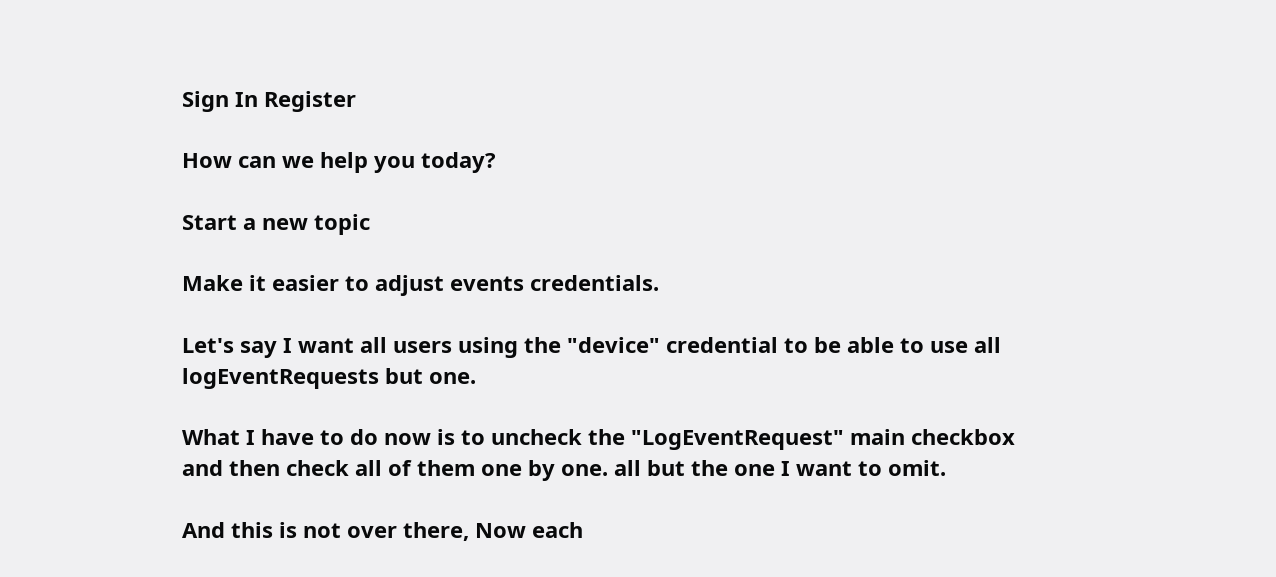Sign In Register

How can we help you today?

Start a new topic

Make it easier to adjust events credentials.

Let's say I want all users using the "device" credential to be able to use all logEventRequests but one.

What I have to do now is to uncheck the "LogEventRequest" main checkbox and then check all of them one by one. all but the one I want to omit.

And this is not over there, Now each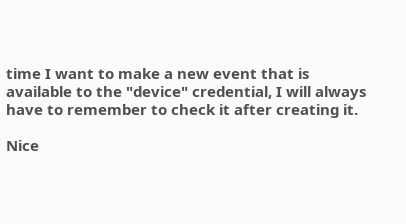time I want to make a new event that is available to the "device" credential, I will always have to remember to check it after creating it.

Nice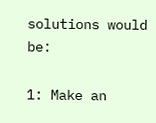solutions would be:

1: Make an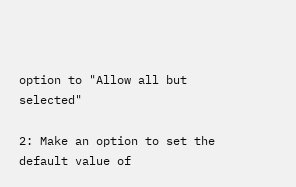option to "Allow all but selected"

2: Make an option to set the default value of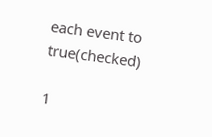each event to true(checked)

1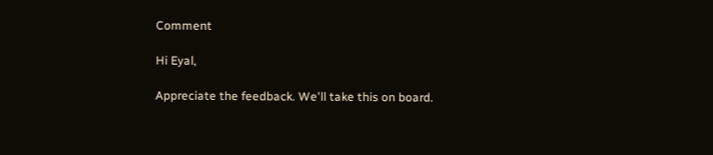Comment

Hi Eyal,

Appreciate the feedback. We'll take this on board.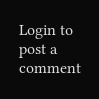Login to post a comment